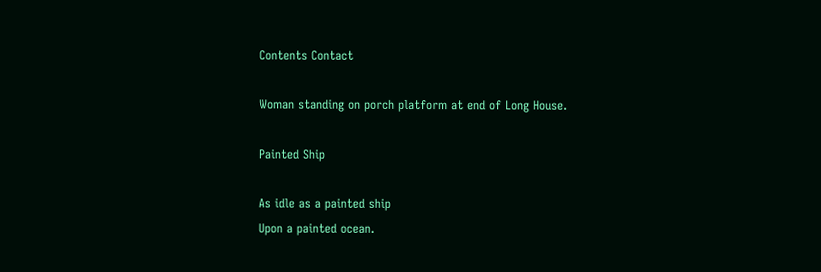Contents Contact

Woman standing on porch platform at end of Long House.

Painted Ship

As idle as a painted ship
Upon a painted ocean.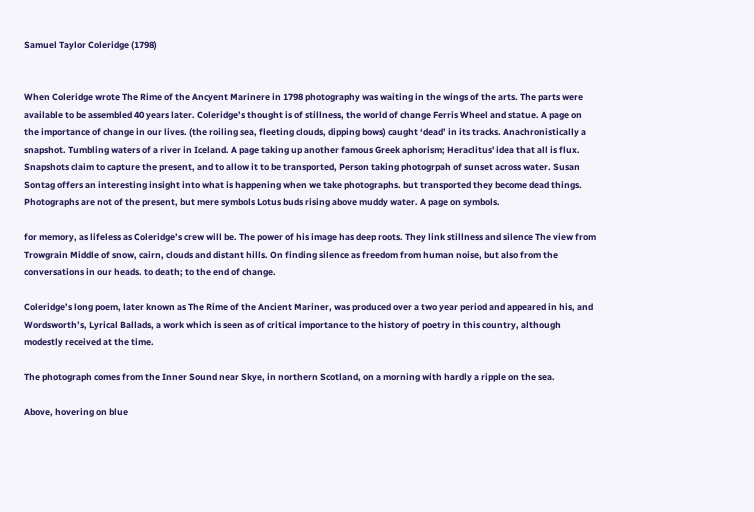Samuel Taylor Coleridge (1798)


When Coleridge wrote The Rime of the Ancyent Marinere in 1798 photography was waiting in the wings of the arts. The parts were available to be assembled 40 years later. Coleridge’s thought is of stillness, the world of change Ferris Wheel and statue. A page on the importance of change in our lives. (the roiling sea, fleeting clouds, dipping bows) caught ‘dead’ in its tracks. Anachronistically a snapshot. Tumbling waters of a river in Iceland. A page taking up another famous Greek aphorism; Heraclitus' idea that all is flux. Snapshots claim to capture the present, and to allow it to be transported, Person taking photogrpah of sunset across water. Susan Sontag offers an interesting insight into what is happening when we take photographs. but transported they become dead things. Photographs are not of the present, but mere symbols Lotus buds rising above muddy water. A page on symbols.

for memory, as lifeless as Coleridge’s crew will be. The power of his image has deep roots. They link stillness and silence The view from Trowgrain Middle of snow, cairn, clouds and distant hills. On finding silence as freedom from human noise, but also from the conversations in our heads. to death; to the end of change.

Coleridge’s long poem, later known as The Rime of the Ancient Mariner, was produced over a two year period and appeared in his, and Wordsworth’s, Lyrical Ballads, a work which is seen as of critical importance to the history of poetry in this country, although modestly received at the time.

The photograph comes from the Inner Sound near Skye, in northern Scotland, on a morning with hardly a ripple on the sea.

Above, hovering on blue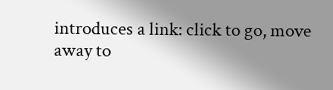introduces a link: click to go, move away to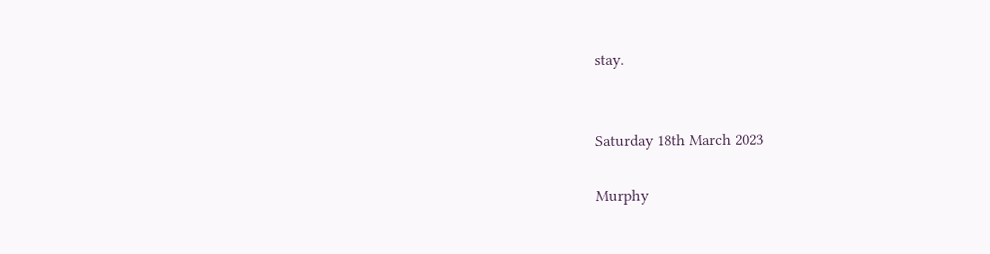stay.


Saturday 18th March 2023

Murphy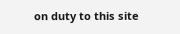on duty to this site